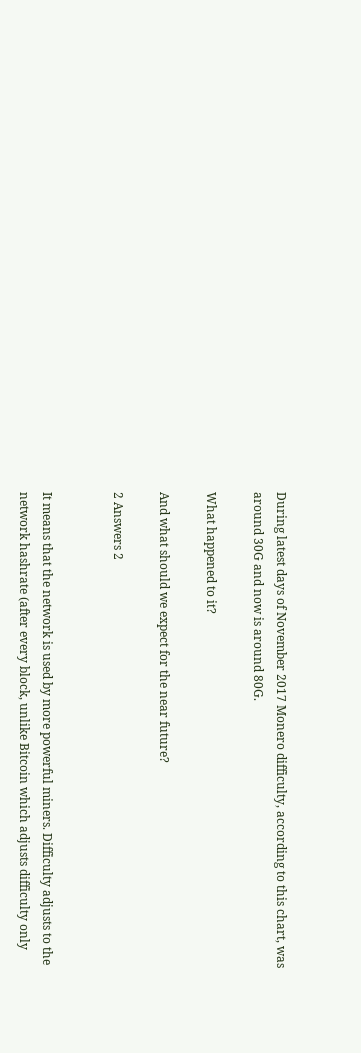During latest days of November 2017 Monero difficulty, according to this chart, was around 30G and now is around 80G.

What happened to it?

And what should we expect for the near future?

2 Answers 2


It means that the network is used by more powerful miners. Difficulty adjusts to the network hashrate (after every block, unlike Bitcoin which adjusts difficulty only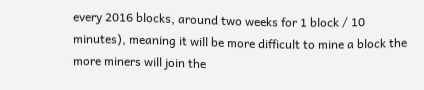every 2016 blocks, around two weeks for 1 block / 10 minutes), meaning it will be more difficult to mine a block the more miners will join the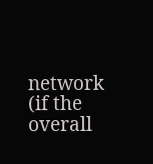network (if the overall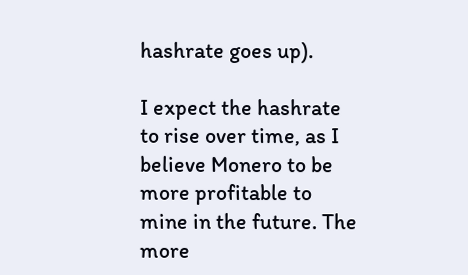hashrate goes up).

I expect the hashrate to rise over time, as I believe Monero to be more profitable to mine in the future. The more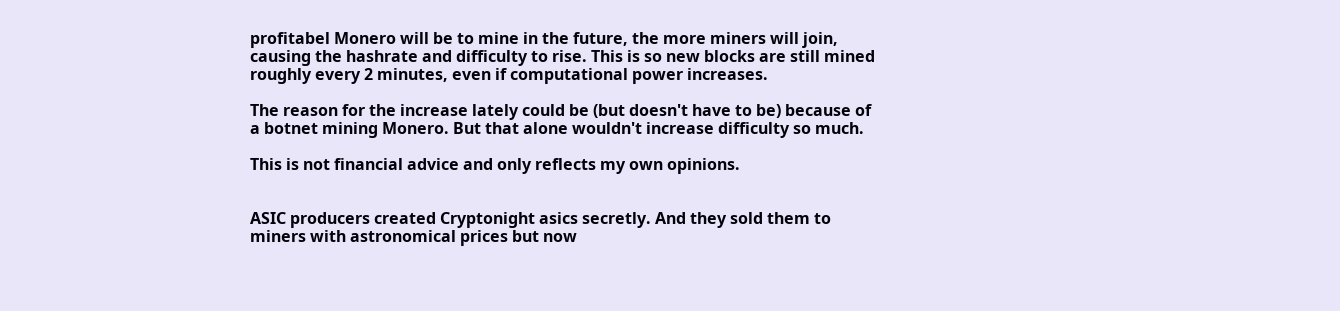profitabel Monero will be to mine in the future, the more miners will join, causing the hashrate and difficulty to rise. This is so new blocks are still mined roughly every 2 minutes, even if computational power increases.

The reason for the increase lately could be (but doesn't have to be) because of a botnet mining Monero. But that alone wouldn't increase difficulty so much.

This is not financial advice and only reflects my own opinions.


ASIC producers created Cryptonight asics secretly. And they sold them to miners with astronomical prices but now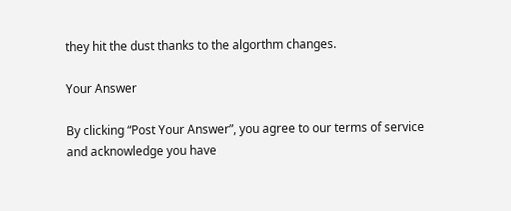they hit the dust thanks to the algorthm changes.

Your Answer

By clicking “Post Your Answer”, you agree to our terms of service and acknowledge you have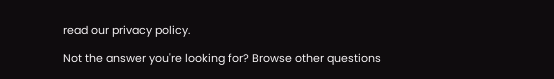read our privacy policy.

Not the answer you're looking for? Browse other questions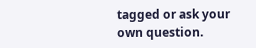tagged or ask your own question.